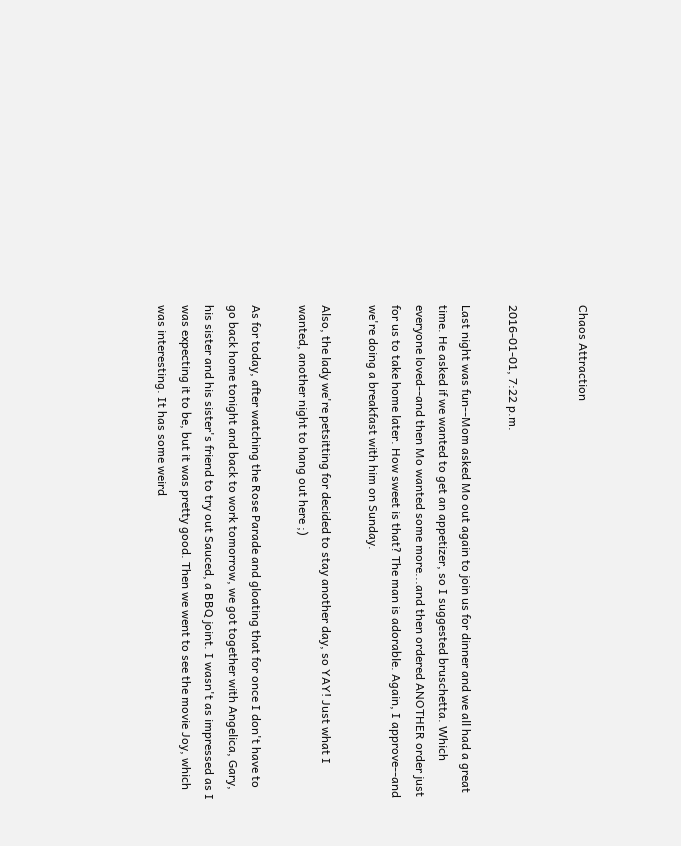Chaos Attraction


2016-01-01, 7:22 p.m.

Last night was fun--Mom asked Mo out again to join us for dinner and we all had a great time. He asked if we wanted to get an appetizer, so I suggested bruschetta. Which everyone loved--and then Mo wanted some more...and then ordered ANOTHER order just for us to take home later. How sweet is that? The man is adorable. Again, I approve--and we're doing a breakfast with him on Sunday.

Also, the lady we're petsitting for decided to stay another day, so YAY! Just what I wanted, another night to hang out here ;)

As for today, after watching the Rose Parade and gloating that for once I don't have to go back home tonight and back to work tomorrow, we got together with Angelica, Gary, his sister and his sister's friend to try out Sauced, a BBQ joint. I wasn't as impressed as I was expecting it to be, but it was pretty good. Then we went to see the movie Joy, which was interesting. It has some weird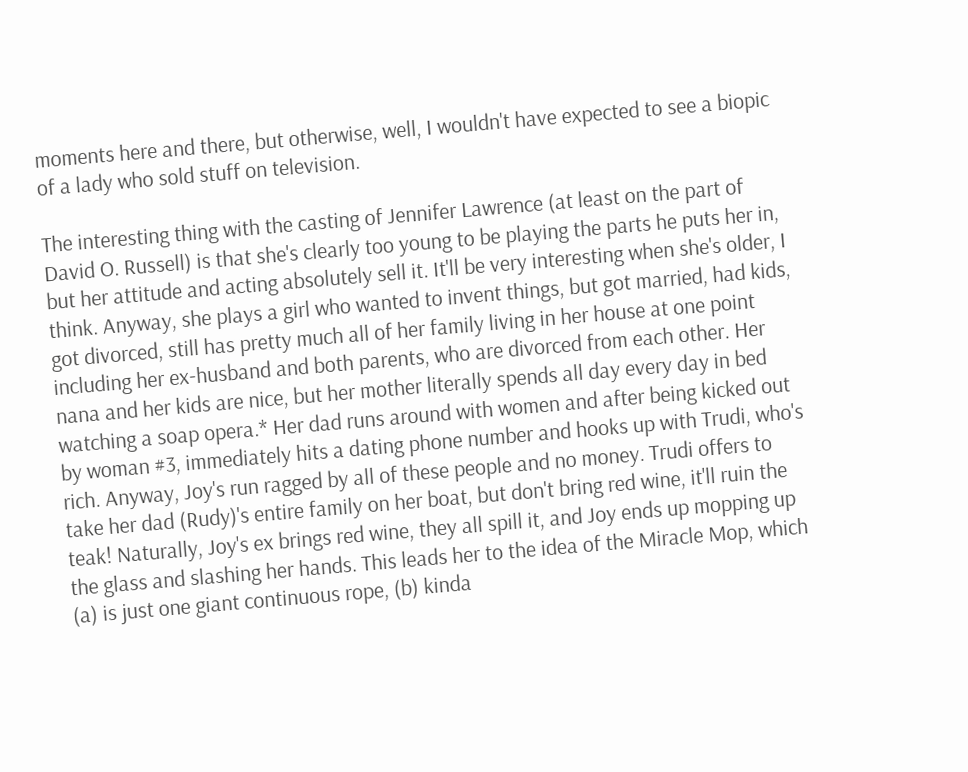moments here and there, but otherwise, well, I wouldn't have expected to see a biopic of a lady who sold stuff on television.

The interesting thing with the casting of Jennifer Lawrence (at least on the part of David O. Russell) is that she's clearly too young to be playing the parts he puts her in, but her attitude and acting absolutely sell it. It'll be very interesting when she's older, I think. Anyway, she plays a girl who wanted to invent things, but got married, had kids, got divorced, still has pretty much all of her family living in her house at one point including her ex-husband and both parents, who are divorced from each other. Her nana and her kids are nice, but her mother literally spends all day every day in bed watching a soap opera.* Her dad runs around with women and after being kicked out by woman #3, immediately hits a dating phone number and hooks up with Trudi, who's rich. Anyway, Joy's run ragged by all of these people and no money. Trudi offers to take her dad (Rudy)'s entire family on her boat, but don't bring red wine, it'll ruin the teak! Naturally, Joy's ex brings red wine, they all spill it, and Joy ends up mopping up the glass and slashing her hands. This leads her to the idea of the Miracle Mop, which (a) is just one giant continuous rope, (b) kinda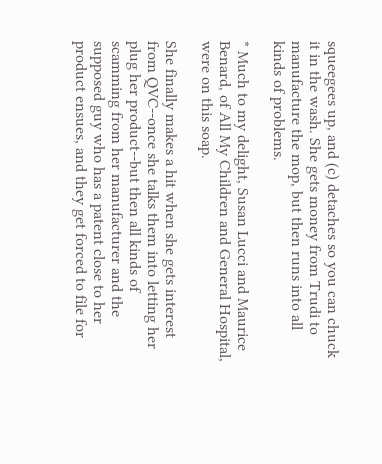squeegees up, and (c) detaches so you can chuck it in the wash. She gets money from Trudi to manufacture the mop, but then runs into all kinds of problems.

* Much to my delight, Susan Lucci and Maurice Benard, of All My Children and General Hospital, were on this soap.

She finally makes a hit when she gets interest from QVC--once she talks them into letting her plug her product--but then all kinds of scamming from her manufacturer and the supposed guy who has a patent close to her product ensues, and they get forced to file for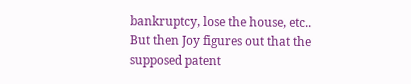bankruptcy, lose the house, etc.. But then Joy figures out that the supposed patent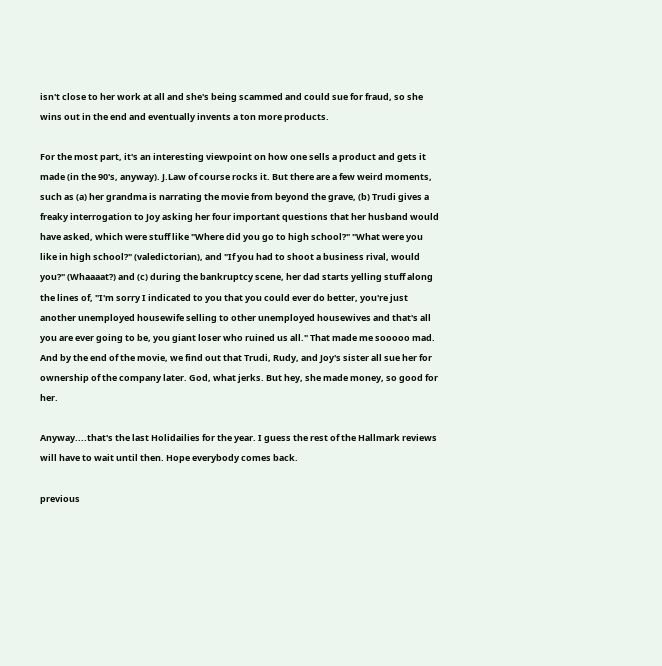isn't close to her work at all and she's being scammed and could sue for fraud, so she wins out in the end and eventually invents a ton more products.

For the most part, it's an interesting viewpoint on how one sells a product and gets it made (in the 90's, anyway). J.Law of course rocks it. But there are a few weird moments, such as (a) her grandma is narrating the movie from beyond the grave, (b) Trudi gives a freaky interrogation to Joy asking her four important questions that her husband would have asked, which were stuff like "Where did you go to high school?" "What were you like in high school?" (valedictorian), and "If you had to shoot a business rival, would you?" (Whaaaat?) and (c) during the bankruptcy scene, her dad starts yelling stuff along the lines of, "I'm sorry I indicated to you that you could ever do better, you're just another unemployed housewife selling to other unemployed housewives and that's all you are ever going to be, you giant loser who ruined us all." That made me sooooo mad. And by the end of the movie, we find out that Trudi, Rudy, and Joy's sister all sue her for ownership of the company later. God, what jerks. But hey, she made money, so good for her.

Anyway....that's the last Holidailies for the year. I guess the rest of the Hallmark reviews will have to wait until then. Hope everybody comes back.

previous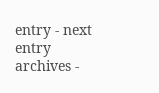entry - next entry
archives -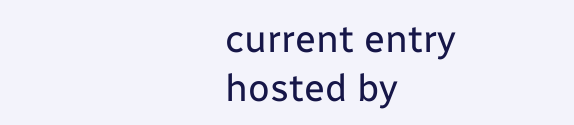current entry
hosted by